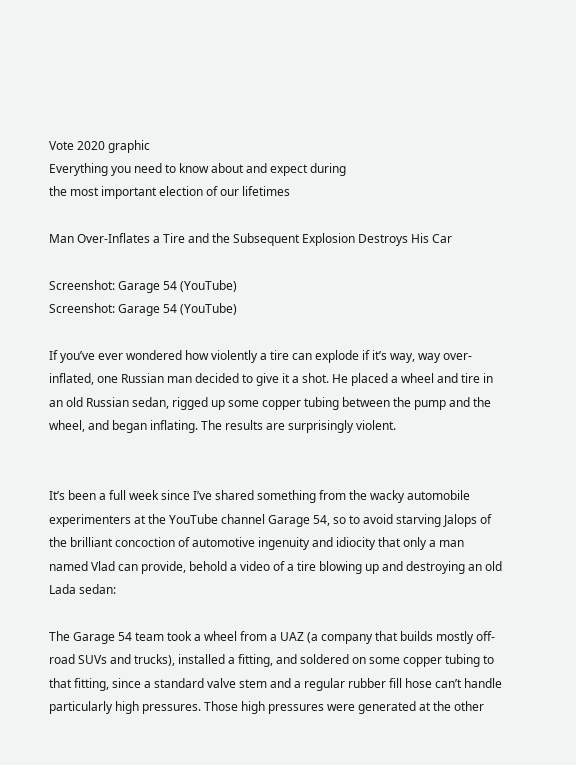Vote 2020 graphic
Everything you need to know about and expect during
the most important election of our lifetimes

Man Over-Inflates a Tire and the Subsequent Explosion Destroys His Car

Screenshot: Garage 54 (YouTube)
Screenshot: Garage 54 (YouTube)

If you’ve ever wondered how violently a tire can explode if it’s way, way over-inflated, one Russian man decided to give it a shot. He placed a wheel and tire in an old Russian sedan, rigged up some copper tubing between the pump and the wheel, and began inflating. The results are surprisingly violent.


It’s been a full week since I’ve shared something from the wacky automobile experimenters at the YouTube channel Garage 54, so to avoid starving Jalops of the brilliant concoction of automotive ingenuity and idiocity that only a man named Vlad can provide, behold a video of a tire blowing up and destroying an old Lada sedan:

The Garage 54 team took a wheel from a UAZ (a company that builds mostly off-road SUVs and trucks), installed a fitting, and soldered on some copper tubing to that fitting, since a standard valve stem and a regular rubber fill hose can’t handle particularly high pressures. Those high pressures were generated at the other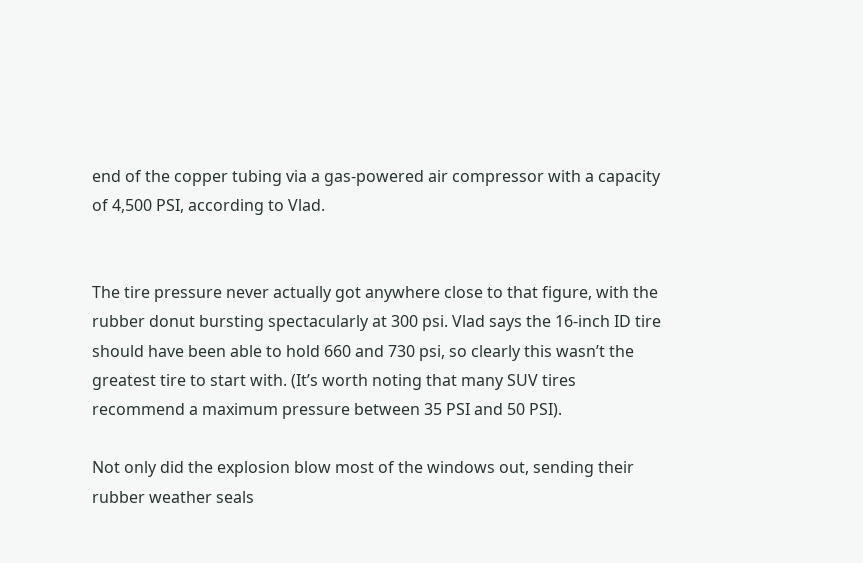end of the copper tubing via a gas-powered air compressor with a capacity of 4,500 PSI, according to Vlad.


The tire pressure never actually got anywhere close to that figure, with the rubber donut bursting spectacularly at 300 psi. Vlad says the 16-inch ID tire should have been able to hold 660 and 730 psi, so clearly this wasn’t the greatest tire to start with. (It’s worth noting that many SUV tires recommend a maximum pressure between 35 PSI and 50 PSI).

Not only did the explosion blow most of the windows out, sending their rubber weather seals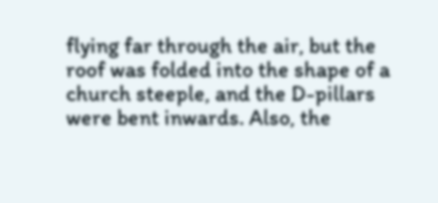flying far through the air, but the roof was folded into the shape of a church steeple, and the D-pillars were bent inwards. Also, the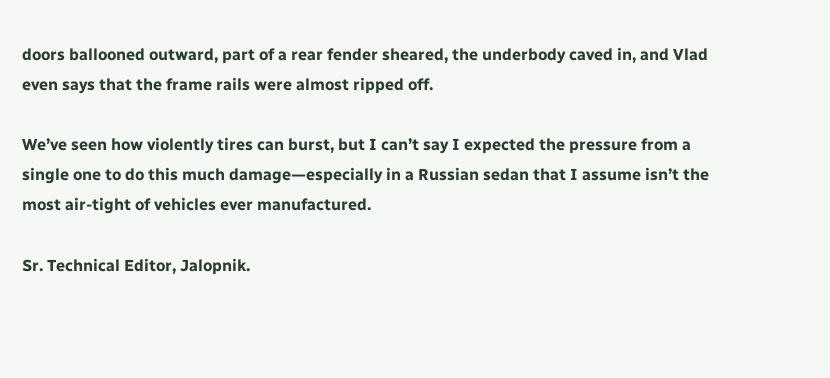doors ballooned outward, part of a rear fender sheared, the underbody caved in, and Vlad even says that the frame rails were almost ripped off.

We’ve seen how violently tires can burst, but I can’t say I expected the pressure from a single one to do this much damage—especially in a Russian sedan that I assume isn’t the most air-tight of vehicles ever manufactured.

Sr. Technical Editor, Jalopnik.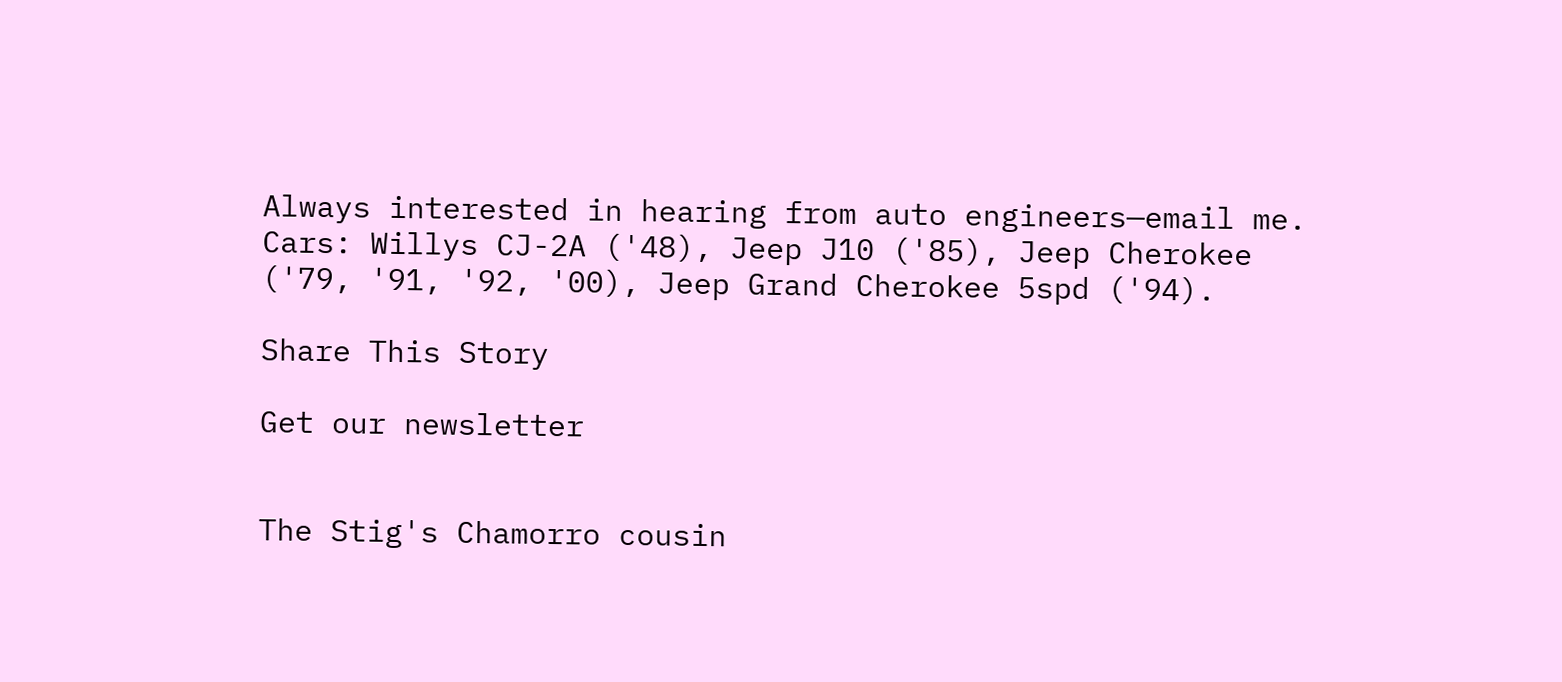Always interested in hearing from auto engineers—email me. Cars: Willys CJ-2A ('48), Jeep J10 ('85), Jeep Cherokee ('79, '91, '92, '00), Jeep Grand Cherokee 5spd ('94).

Share This Story

Get our newsletter


The Stig's Chamorro cousin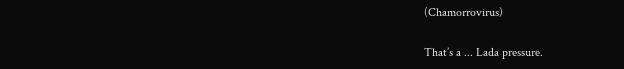(Chamorrovirus)

That’s a ... Lada pressure.